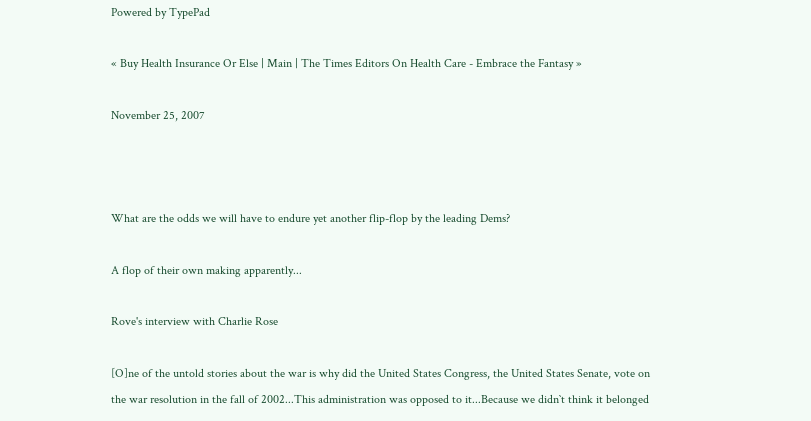Powered by TypePad

« Buy Health Insurance Or Else | Main | The Times Editors On Health Care - Embrace the Fantasy »

November 25, 2007



What are the odds we will have to endure yet another flip-flop by the leading Dems?

A flop of their own making apparently...

Rove's interview with Charlie Rose

[O]ne of the untold stories about the war is why did the United States Congress, the United States Senate, vote on the war resolution in the fall of 2002...This administration was opposed to it...Because we didn`t think it belonged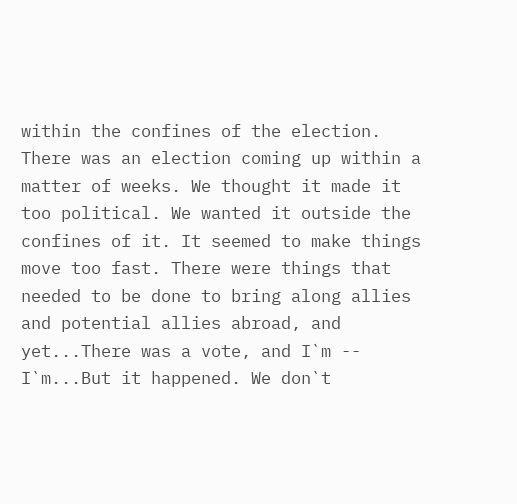within the confines of the election. There was an election coming up within a matter of weeks. We thought it made it too political. We wanted it outside the confines of it. It seemed to make things move too fast. There were things that needed to be done to bring along allies and potential allies abroad, and yet...There was a vote, and I`m -- I`m...But it happened. We don`t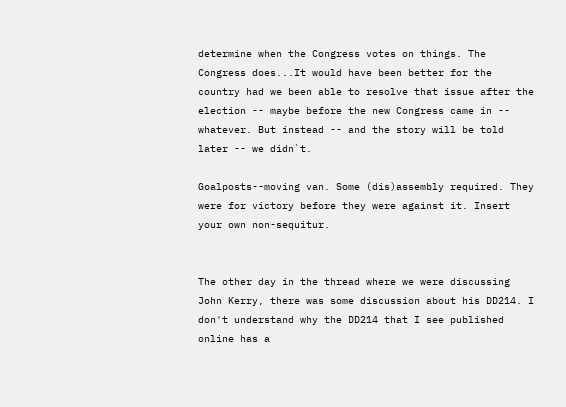determine when the Congress votes on things. The Congress does...It would have been better for the country had we been able to resolve that issue after the election -- maybe before the new Congress came in -- whatever. But instead -- and the story will be told later -- we didn`t.

Goalposts--moving van. Some (dis)assembly required. They were for victory before they were against it. Insert your own non-sequitur.


The other day in the thread where we were discussing John Kerry, there was some discussion about his DD214. I don't understand why the DD214 that I see published online has a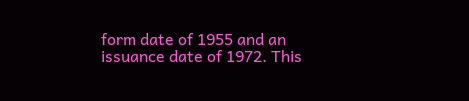form date of 1955 and an issuance date of 1972. This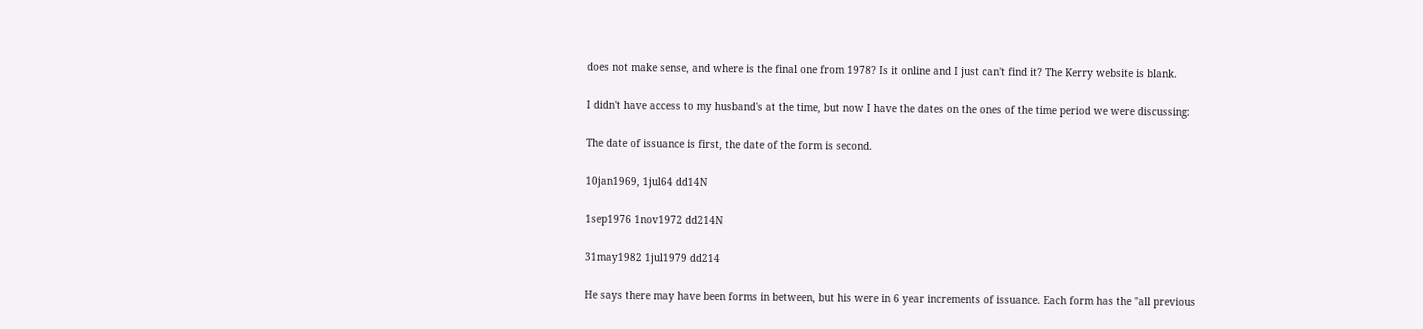does not make sense, and where is the final one from 1978? Is it online and I just can't find it? The Kerry website is blank.

I didn't have access to my husband's at the time, but now I have the dates on the ones of the time period we were discussing:

The date of issuance is first, the date of the form is second.

10jan1969, 1jul64 dd14N

1sep1976 1nov1972 dd214N

31may1982 1jul1979 dd214

He says there may have been forms in between, but his were in 6 year increments of issuance. Each form has the "all previous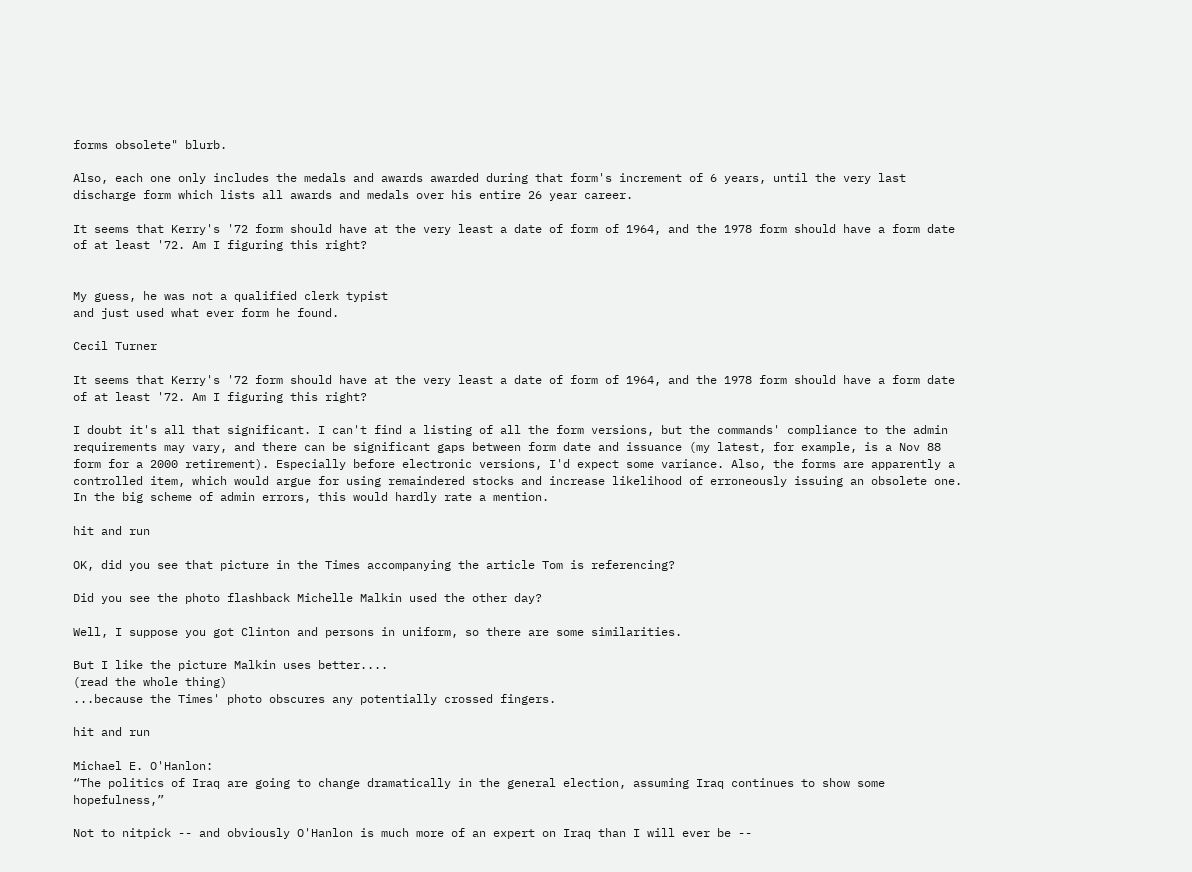forms obsolete" blurb.

Also, each one only includes the medals and awards awarded during that form's increment of 6 years, until the very last discharge form which lists all awards and medals over his entire 26 year career.

It seems that Kerry's '72 form should have at the very least a date of form of 1964, and the 1978 form should have a form date of at least '72. Am I figuring this right?


My guess, he was not a qualified clerk typist
and just used what ever form he found.

Cecil Turner

It seems that Kerry's '72 form should have at the very least a date of form of 1964, and the 1978 form should have a form date of at least '72. Am I figuring this right?

I doubt it's all that significant. I can't find a listing of all the form versions, but the commands' compliance to the admin requirements may vary, and there can be significant gaps between form date and issuance (my latest, for example, is a Nov 88 form for a 2000 retirement). Especially before electronic versions, I'd expect some variance. Also, the forms are apparently a controlled item, which would argue for using remaindered stocks and increase likelihood of erroneously issuing an obsolete one. In the big scheme of admin errors, this would hardly rate a mention.

hit and run

OK, did you see that picture in the Times accompanying the article Tom is referencing?

Did you see the photo flashback Michelle Malkin used the other day?

Well, I suppose you got Clinton and persons in uniform, so there are some similarities.

But I like the picture Malkin uses better....
(read the whole thing)
...because the Times' photo obscures any potentially crossed fingers.

hit and run

Michael E. O'Hanlon:
“The politics of Iraq are going to change dramatically in the general election, assuming Iraq continues to show some hopefulness,”

Not to nitpick -- and obviously O'Hanlon is much more of an expert on Iraq than I will ever be --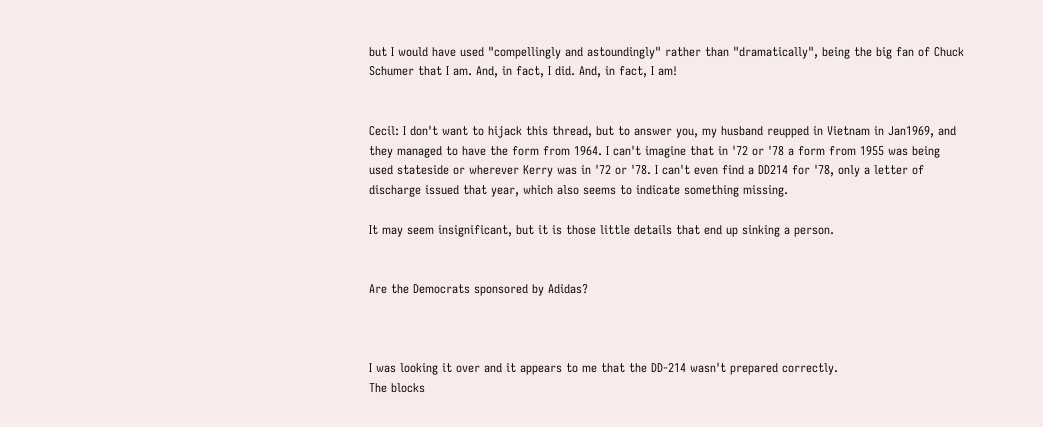but I would have used "compellingly and astoundingly" rather than "dramatically", being the big fan of Chuck Schumer that I am. And, in fact, I did. And, in fact, I am!


Cecil: I don't want to hijack this thread, but to answer you, my husband reupped in Vietnam in Jan1969, and they managed to have the form from 1964. I can't imagine that in '72 or '78 a form from 1955 was being used stateside or wherever Kerry was in '72 or '78. I can't even find a DD214 for '78, only a letter of discharge issued that year, which also seems to indicate something missing.

It may seem insignificant, but it is those little details that end up sinking a person.


Are the Democrats sponsored by Adidas?



I was looking it over and it appears to me that the DD-214 wasn't prepared correctly.
The blocks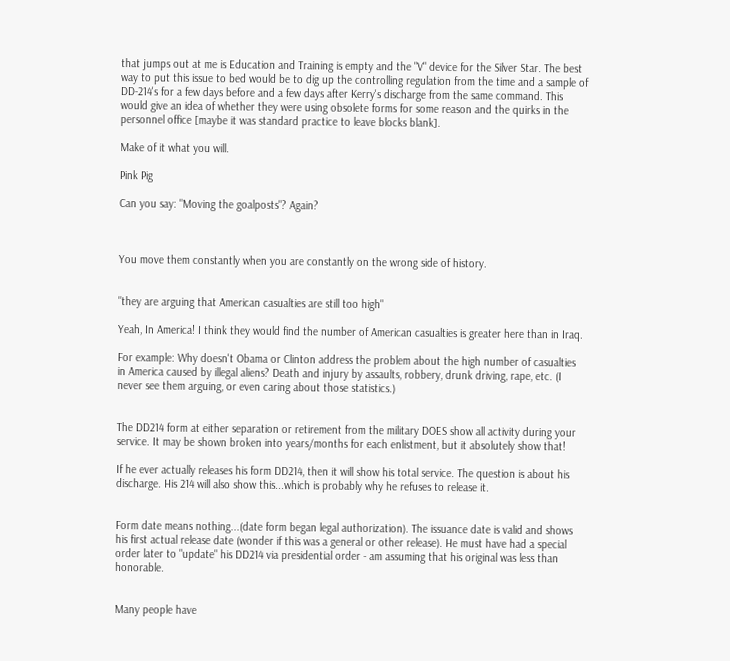that jumps out at me is Education and Training is empty and the "V" device for the Silver Star. The best way to put this issue to bed would be to dig up the controlling regulation from the time and a sample of DD-214's for a few days before and a few days after Kerry's discharge from the same command. This would give an idea of whether they were using obsolete forms for some reason and the quirks in the personnel office [maybe it was standard practice to leave blocks blank].

Make of it what you will.

Pink Pig

Can you say: "Moving the goalposts"? Again?



You move them constantly when you are constantly on the wrong side of history.


"they are arguing that American casualties are still too high"

Yeah, In America! I think they would find the number of American casualties is greater here than in Iraq.

For example: Why doesn't Obama or Clinton address the problem about the high number of casualties in America caused by illegal aliens? Death and injury by assaults, robbery, drunk driving, rape, etc. (I never see them arguing, or even caring about those statistics.)


The DD214 form at either separation or retirement from the military DOES show all activity during your service. It may be shown broken into years/months for each enlistment, but it absolutely show that!

If he ever actually releases his form DD214, then it will show his total service. The question is about his discharge. His 214 will also show this...which is probably why he refuses to release it.


Form date means nothing...(date form began legal authorization). The issuance date is valid and shows his first actual release date (wonder if this was a general or other release). He must have had a special order later to "update" his DD214 via presidential order - am assuming that his original was less than honorable.


Many people have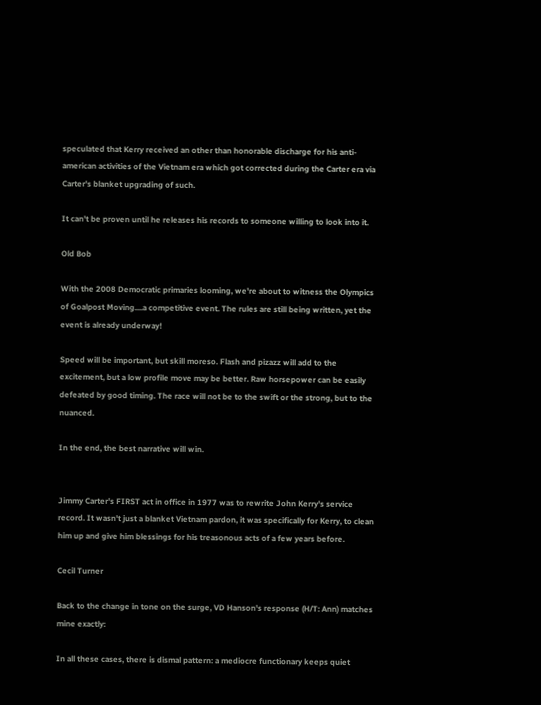speculated that Kerry received an other than honorable discharge for his anti-american activities of the Vietnam era which got corrected during the Carter era via Carter's blanket upgrading of such.

It can't be proven until he releases his records to someone willing to look into it.

Old Bob

With the 2008 Democratic primaries looming, we're about to witness the Olympics of Goalpost Moving....a competitive event. The rules are still being written, yet the event is already underway!

Speed will be important, but skill moreso. Flash and pizazz will add to the excitement, but a low profile move may be better. Raw horsepower can be easily defeated by good timing. The race will not be to the swift or the strong, but to the nuanced.

In the end, the best narrative will win.


Jimmy Carter's FIRST act in office in 1977 was to rewrite John Kerry's service record. It wasn't just a blanket Vietnam pardon, it was specifically for Kerry, to clean him up and give him blessings for his treasonous acts of a few years before.

Cecil Turner

Back to the change in tone on the surge, VD Hanson's response (H/T: Ann) matches mine exactly:

In all these cases, there is dismal pattern: a mediocre functionary keeps quiet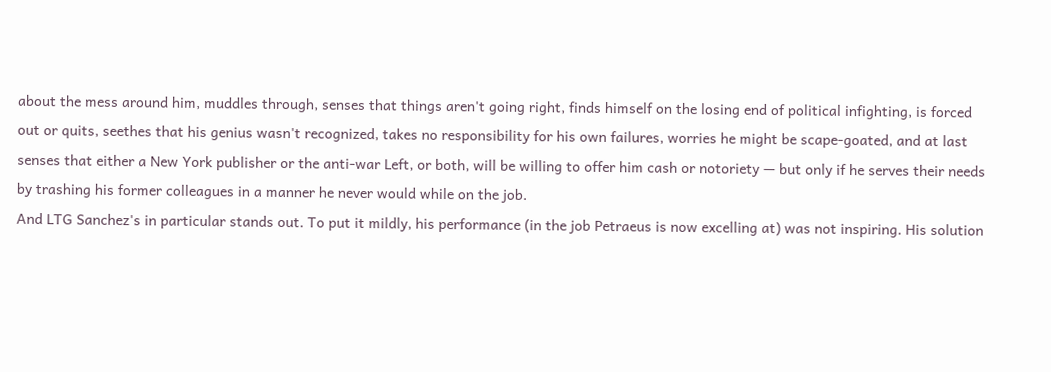about the mess around him, muddles through, senses that things aren't going right, finds himself on the losing end of political infighting, is forced out or quits, seethes that his genius wasn't recognized, takes no responsibility for his own failures, worries he might be scape-goated, and at last senses that either a New York publisher or the anti-war Left, or both, will be willing to offer him cash or notoriety — but only if he serves their needs by trashing his former colleagues in a manner he never would while on the job.
And LTG Sanchez's in particular stands out. To put it mildly, his performance (in the job Petraeus is now excelling at) was not inspiring. His solution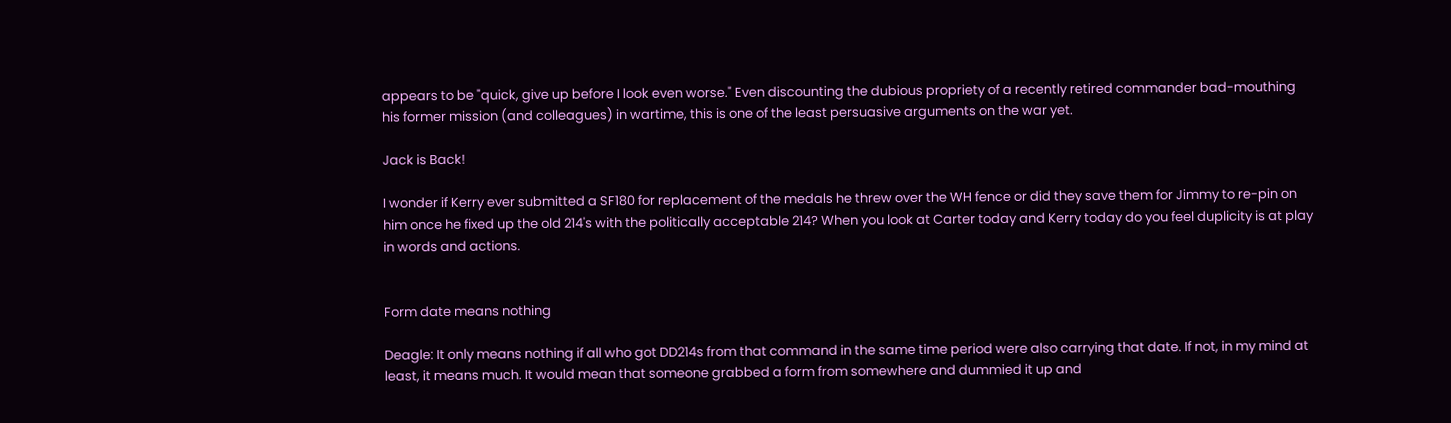appears to be "quick, give up before I look even worse." Even discounting the dubious propriety of a recently retired commander bad-mouthing his former mission (and colleagues) in wartime, this is one of the least persuasive arguments on the war yet.

Jack is Back!

I wonder if Kerry ever submitted a SF180 for replacement of the medals he threw over the WH fence or did they save them for Jimmy to re-pin on him once he fixed up the old 214's with the politically acceptable 214? When you look at Carter today and Kerry today do you feel duplicity is at play in words and actions.


Form date means nothing

Deagle: It only means nothing if all who got DD214s from that command in the same time period were also carrying that date. If not, in my mind at least, it means much. It would mean that someone grabbed a form from somewhere and dummied it up and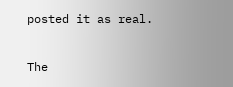posted it as real.

The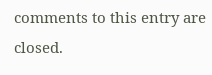comments to this entry are closed.